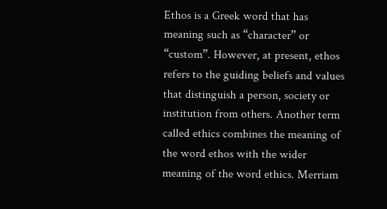Ethos is a Greek word that has meaning such as “character” or “custom”. However, at present, ethos refers to the guiding beliefs and values that distinguish a person, society or institution from others. Another term called ethics combines the meaning of the word ethos with the wider meaning of the word ethics. Merriam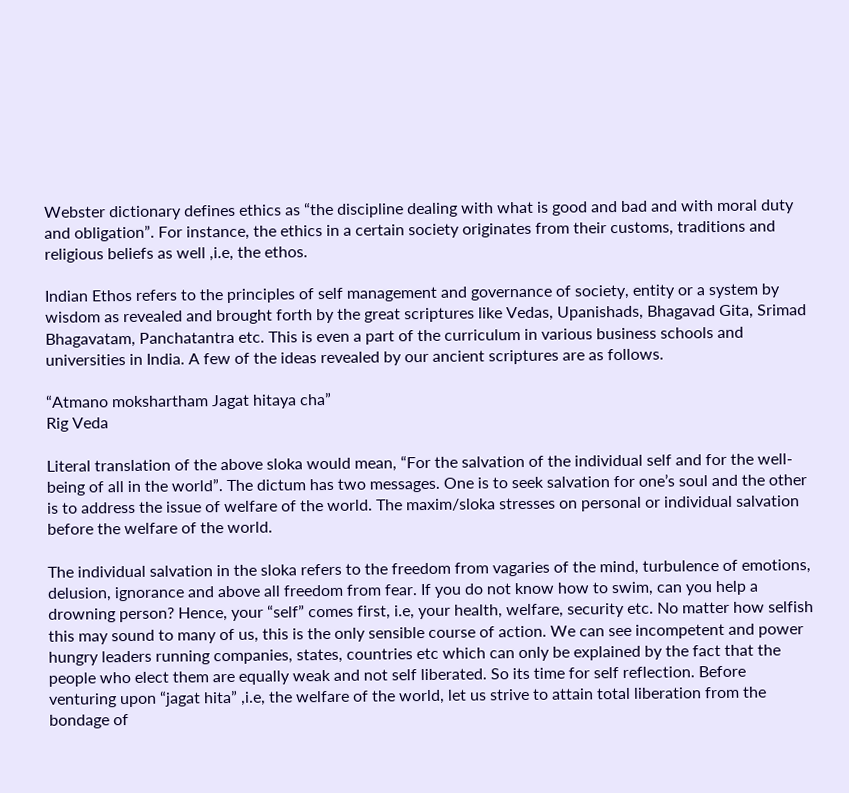Webster dictionary defines ethics as “the discipline dealing with what is good and bad and with moral duty and obligation”. For instance, the ethics in a certain society originates from their customs, traditions and religious beliefs as well ,i.e, the ethos.

Indian Ethos refers to the principles of self management and governance of society, entity or a system by wisdom as revealed and brought forth by the great scriptures like Vedas, Upanishads, Bhagavad Gita, Srimad Bhagavatam, Panchatantra etc. This is even a part of the curriculum in various business schools and universities in India. A few of the ideas revealed by our ancient scriptures are as follows.

“Atmano mokshartham Jagat hitaya cha”
Rig Veda

Literal translation of the above sloka would mean, “For the salvation of the individual self and for the well-being of all in the world”. The dictum has two messages. One is to seek salvation for one’s soul and the other is to address the issue of welfare of the world. The maxim/sloka stresses on personal or individual salvation before the welfare of the world.

The individual salvation in the sloka refers to the freedom from vagaries of the mind, turbulence of emotions, delusion, ignorance and above all freedom from fear. If you do not know how to swim, can you help a drowning person? Hence, your “self” comes first, i.e, your health, welfare, security etc. No matter how selfish this may sound to many of us, this is the only sensible course of action. We can see incompetent and power hungry leaders running companies, states, countries etc which can only be explained by the fact that the people who elect them are equally weak and not self liberated. So its time for self reflection. Before venturing upon “jagat hita” ,i.e, the welfare of the world, let us strive to attain total liberation from the bondage of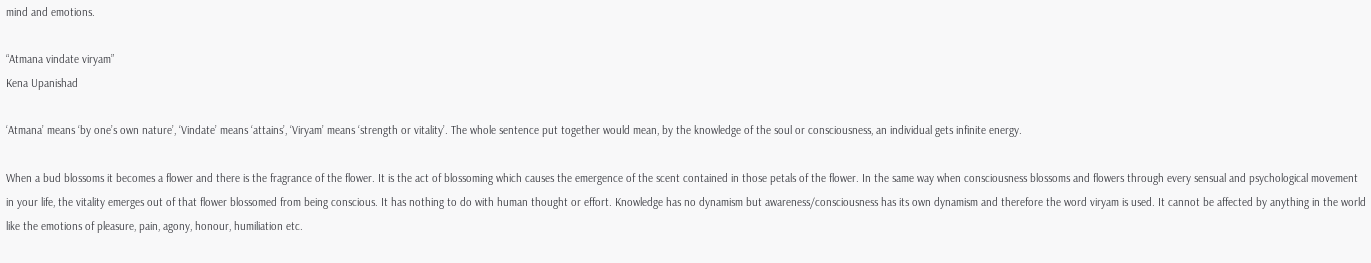mind and emotions.

“Atmana vindate viryam”
Kena Upanishad

‘Atmana’ means ‘by one’s own nature’, ‘Vindate’ means ‘attains’, ‘Viryam’ means ‘strength or vitality’. The whole sentence put together would mean, by the knowledge of the soul or consciousness, an individual gets infinite energy.

When a bud blossoms it becomes a flower and there is the fragrance of the flower. It is the act of blossoming which causes the emergence of the scent contained in those petals of the flower. In the same way when consciousness blossoms and flowers through every sensual and psychological movement in your life, the vitality emerges out of that flower blossomed from being conscious. It has nothing to do with human thought or effort. Knowledge has no dynamism but awareness/consciousness has its own dynamism and therefore the word viryam is used. It cannot be affected by anything in the world like the emotions of pleasure, pain, agony, honour, humiliation etc.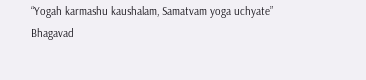“Yogah karmashu kaushalam, Samatvam yoga uchyate”
Bhagavad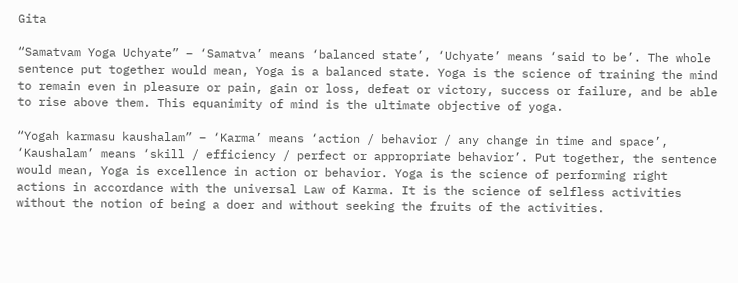Gita

“Samatvam Yoga Uchyate” – ‘Samatva’ means ‘balanced state’, ‘Uchyate’ means ‘said to be’. The whole sentence put together would mean, Yoga is a balanced state. Yoga is the science of training the mind to remain even in pleasure or pain, gain or loss, defeat or victory, success or failure, and be able to rise above them. This equanimity of mind is the ultimate objective of yoga.

“Yogah karmasu kaushalam” – ‘Karma’ means ‘action / behavior / any change in time and space’, ‘Kaushalam’ means ‘skill / efficiency / perfect or appropriate behavior’. Put together, the sentence would mean, Yoga is excellence in action or behavior. Yoga is the science of performing right actions in accordance with the universal Law of Karma. It is the science of selfless activities without the notion of being a doer and without seeking the fruits of the activities.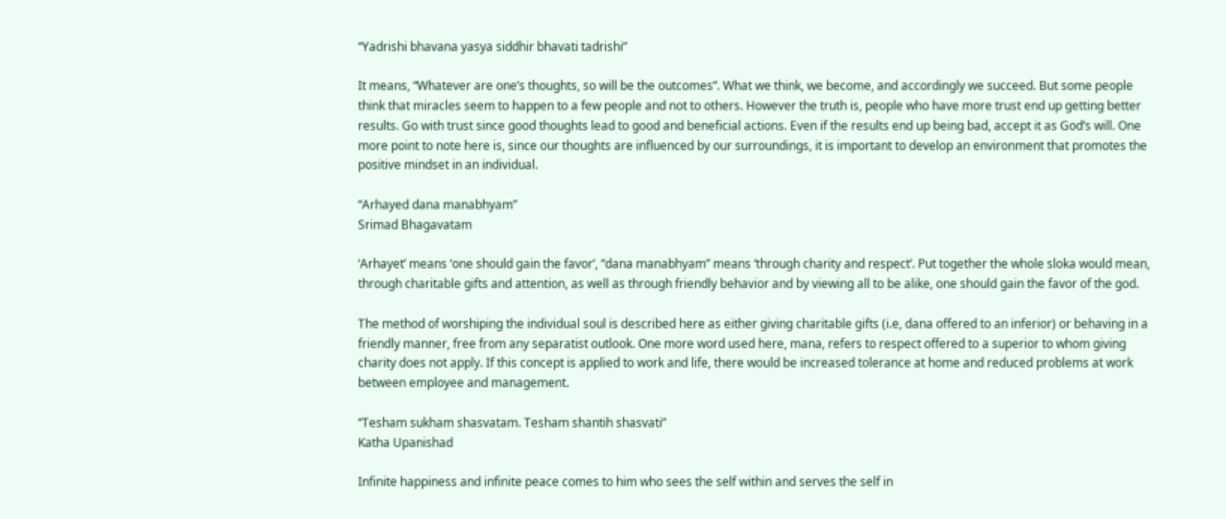“Yadrishi bhavana yasya siddhir bhavati tadrishi”

It means, “Whatever are one’s thoughts, so will be the outcomes”. What we think, we become, and accordingly we succeed. But some people think that miracles seem to happen to a few people and not to others. However the truth is, people who have more trust end up getting better results. Go with trust since good thoughts lead to good and beneficial actions. Even if the results end up being bad, accept it as God’s will. One more point to note here is, since our thoughts are influenced by our surroundings, it is important to develop an environment that promotes the positive mindset in an individual.

“Arhayed dana manabhyam”
Srimad Bhagavatam

‘Arhayet’ means ‘one should gain the favor’, “dana manabhyam” means ‘through charity and respect’. Put together the whole sloka would mean, through charitable gifts and attention, as well as through friendly behavior and by viewing all to be alike, one should gain the favor of the god.

The method of worshiping the individual soul is described here as either giving charitable gifts (i.e, dana offered to an inferior) or behaving in a friendly manner, free from any separatist outlook. One more word used here, mana, refers to respect offered to a superior to whom giving charity does not apply. If this concept is applied to work and life, there would be increased tolerance at home and reduced problems at work between employee and management.

“Tesham sukham shasvatam. Tesham shantih shasvati”
Katha Upanishad

Infinite happiness and infinite peace comes to him who sees the self within and serves the self in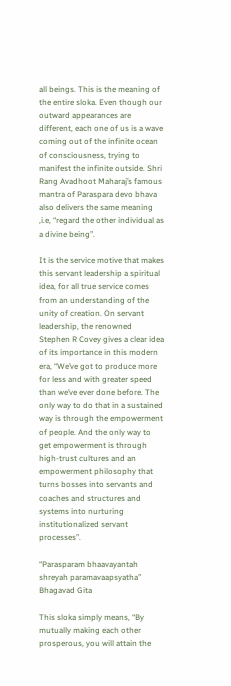all beings. This is the meaning of the entire sloka. Even though our outward appearances are different, each one of us is a wave coming out of the infinite ocean of consciousness, trying to manifest the infinite outside. Shri Rang Avadhoot Maharaj’s famous mantra of Paraspara devo bhava also delivers the same meaning ,i.e, “regard the other individual as a divine being”.

It is the service motive that makes this servant leadership a spiritual idea, for all true service comes from an understanding of the unity of creation. On servant leadership, the renowned Stephen R Covey gives a clear idea of its importance in this modern era, “We’ve got to produce more for less and with greater speed than we’ve ever done before. The only way to do that in a sustained way is through the empowerment of people. And the only way to get empowerment is through high-trust cultures and an empowerment philosophy that turns bosses into servants and coaches and structures and systems into nurturing institutionalized servant processes”.

“Parasparam bhaavayantah shreyah paramavaapsyatha”
Bhagavad Gita

This sloka simply means, “By mutually making each other prosperous, you will attain the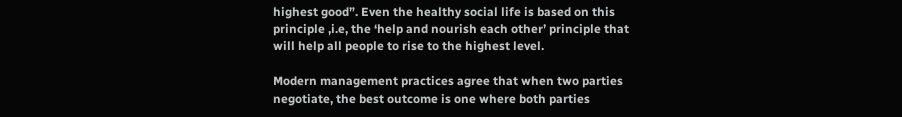highest good”. Even the healthy social life is based on this principle ,i.e, the ‘help and nourish each other’ principle that will help all people to rise to the highest level.

Modern management practices agree that when two parties negotiate, the best outcome is one where both parties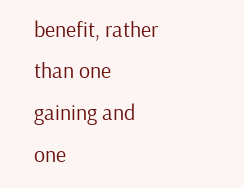benefit, rather than one gaining and one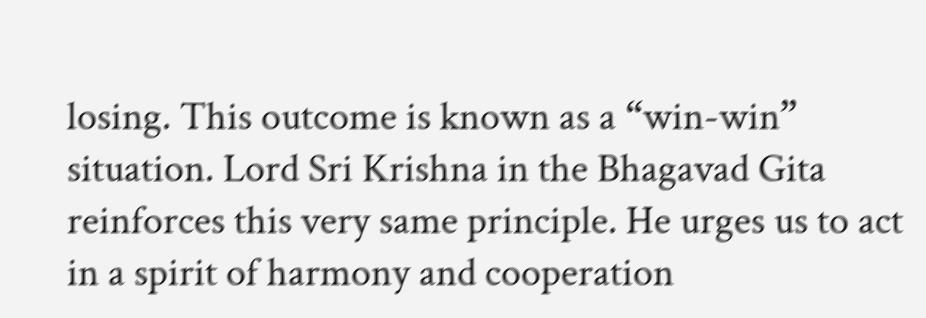losing. This outcome is known as a “win-win” situation. Lord Sri Krishna in the Bhagavad Gita reinforces this very same principle. He urges us to act in a spirit of harmony and cooperation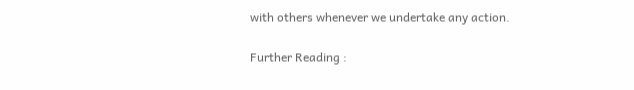with others whenever we undertake any action.

Further Reading :